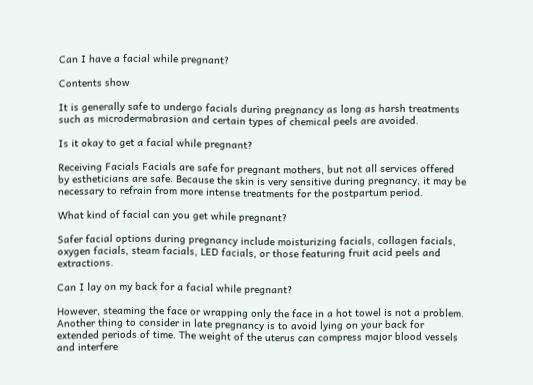Can I have a facial while pregnant?

Contents show

It is generally safe to undergo facials during pregnancy as long as harsh treatments such as microdermabrasion and certain types of chemical peels are avoided.

Is it okay to get a facial while pregnant?

Receiving Facials Facials are safe for pregnant mothers, but not all services offered by estheticians are safe. Because the skin is very sensitive during pregnancy, it may be necessary to refrain from more intense treatments for the postpartum period.

What kind of facial can you get while pregnant?

Safer facial options during pregnancy include moisturizing facials, collagen facials, oxygen facials, steam facials, LED facials, or those featuring fruit acid peels and extractions.

Can I lay on my back for a facial while pregnant?

However, steaming the face or wrapping only the face in a hot towel is not a problem. Another thing to consider in late pregnancy is to avoid lying on your back for extended periods of time. The weight of the uterus can compress major blood vessels and interfere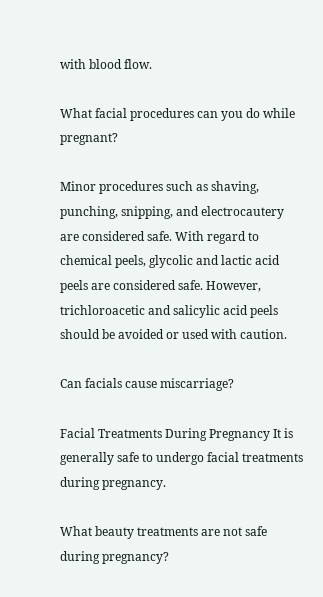with blood flow.

What facial procedures can you do while pregnant?

Minor procedures such as shaving, punching, snipping, and electrocautery are considered safe. With regard to chemical peels, glycolic and lactic acid peels are considered safe. However, trichloroacetic and salicylic acid peels should be avoided or used with caution.

Can facials cause miscarriage?

Facial Treatments During Pregnancy It is generally safe to undergo facial treatments during pregnancy.

What beauty treatments are not safe during pregnancy?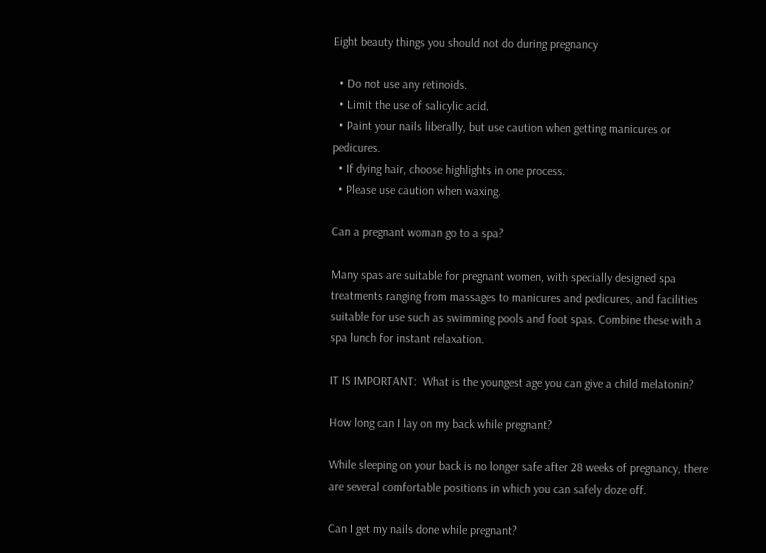Eight beauty things you should not do during pregnancy

  • Do not use any retinoids.
  • Limit the use of salicylic acid.
  • Paint your nails liberally, but use caution when getting manicures or pedicures.
  • If dying hair, choose highlights in one process.
  • Please use caution when waxing.

Can a pregnant woman go to a spa?

Many spas are suitable for pregnant women, with specially designed spa treatments ranging from massages to manicures and pedicures, and facilities suitable for use such as swimming pools and foot spas. Combine these with a spa lunch for instant relaxation.

IT IS IMPORTANT:  What is the youngest age you can give a child melatonin?

How long can I lay on my back while pregnant?

While sleeping on your back is no longer safe after 28 weeks of pregnancy, there are several comfortable positions in which you can safely doze off.

Can I get my nails done while pregnant?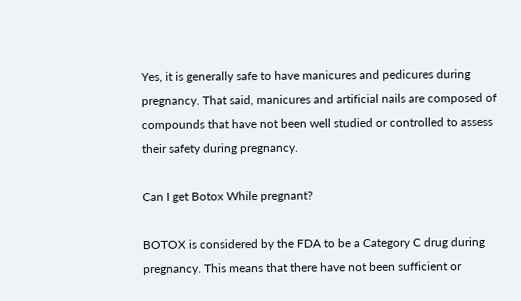Yes, it is generally safe to have manicures and pedicures during pregnancy. That said, manicures and artificial nails are composed of compounds that have not been well studied or controlled to assess their safety during pregnancy.

Can I get Botox While pregnant?

BOTOX is considered by the FDA to be a Category C drug during pregnancy. This means that there have not been sufficient or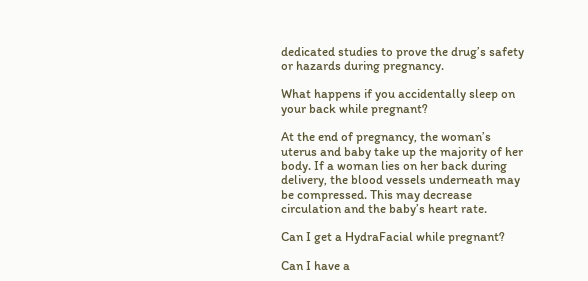dedicated studies to prove the drug’s safety or hazards during pregnancy.

What happens if you accidentally sleep on your back while pregnant?

At the end of pregnancy, the woman’s uterus and baby take up the majority of her body. If a woman lies on her back during delivery, the blood vessels underneath may be compressed. This may decrease circulation and the baby’s heart rate.

Can I get a HydraFacial while pregnant?

Can I have a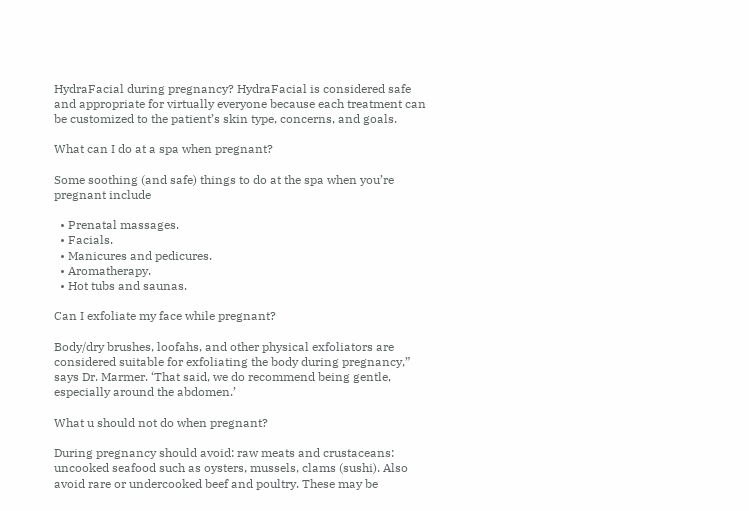HydraFacial during pregnancy? HydraFacial is considered safe and appropriate for virtually everyone because each treatment can be customized to the patient’s skin type, concerns, and goals.

What can I do at a spa when pregnant?

Some soothing (and safe) things to do at the spa when you’re pregnant include

  • Prenatal massages.
  • Facials.
  • Manicures and pedicures.
  • Aromatherapy.
  • Hot tubs and saunas.

Can I exfoliate my face while pregnant?

Body/dry brushes, loofahs, and other physical exfoliators are considered suitable for exfoliating the body during pregnancy,” says Dr. Marmer. ‘That said, we do recommend being gentle, especially around the abdomen.’

What u should not do when pregnant?

During pregnancy should avoid: raw meats and crustaceans: uncooked seafood such as oysters, mussels, clams (sushi). Also avoid rare or undercooked beef and poultry. These may be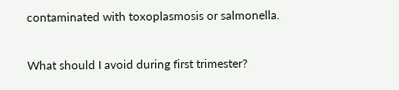contaminated with toxoplasmosis or salmonella.

What should I avoid during first trimester?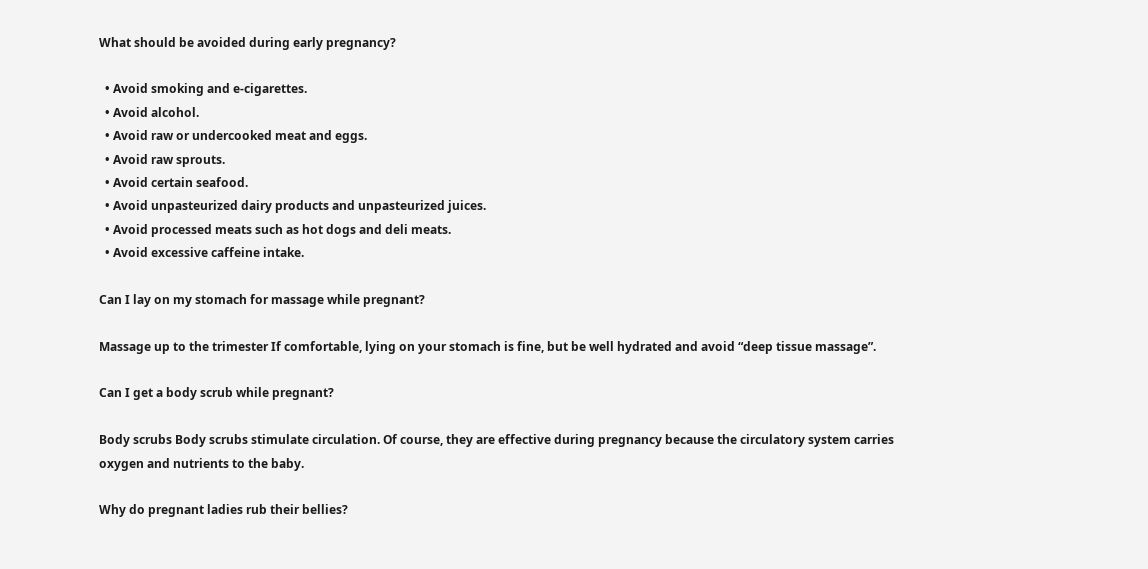What should be avoided during early pregnancy?

  • Avoid smoking and e-cigarettes.
  • Avoid alcohol.
  • Avoid raw or undercooked meat and eggs.
  • Avoid raw sprouts.
  • Avoid certain seafood.
  • Avoid unpasteurized dairy products and unpasteurized juices.
  • Avoid processed meats such as hot dogs and deli meats.
  • Avoid excessive caffeine intake.

Can I lay on my stomach for massage while pregnant?

Massage up to the trimester If comfortable, lying on your stomach is fine, but be well hydrated and avoid “deep tissue massage”.

Can I get a body scrub while pregnant?

Body scrubs Body scrubs stimulate circulation. Of course, they are effective during pregnancy because the circulatory system carries oxygen and nutrients to the baby.

Why do pregnant ladies rub their bellies?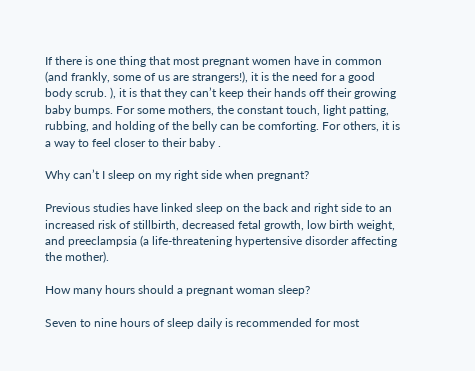If there is one thing that most pregnant women have in common (and frankly, some of us are strangers!), it is the need for a good body scrub. ), it is that they can’t keep their hands off their growing baby bumps. For some mothers, the constant touch, light patting, rubbing, and holding of the belly can be comforting. For others, it is a way to feel closer to their baby .

Why can’t I sleep on my right side when pregnant?

Previous studies have linked sleep on the back and right side to an increased risk of stillbirth, decreased fetal growth, low birth weight, and preeclampsia (a life-threatening hypertensive disorder affecting the mother).

How many hours should a pregnant woman sleep?

Seven to nine hours of sleep daily is recommended for most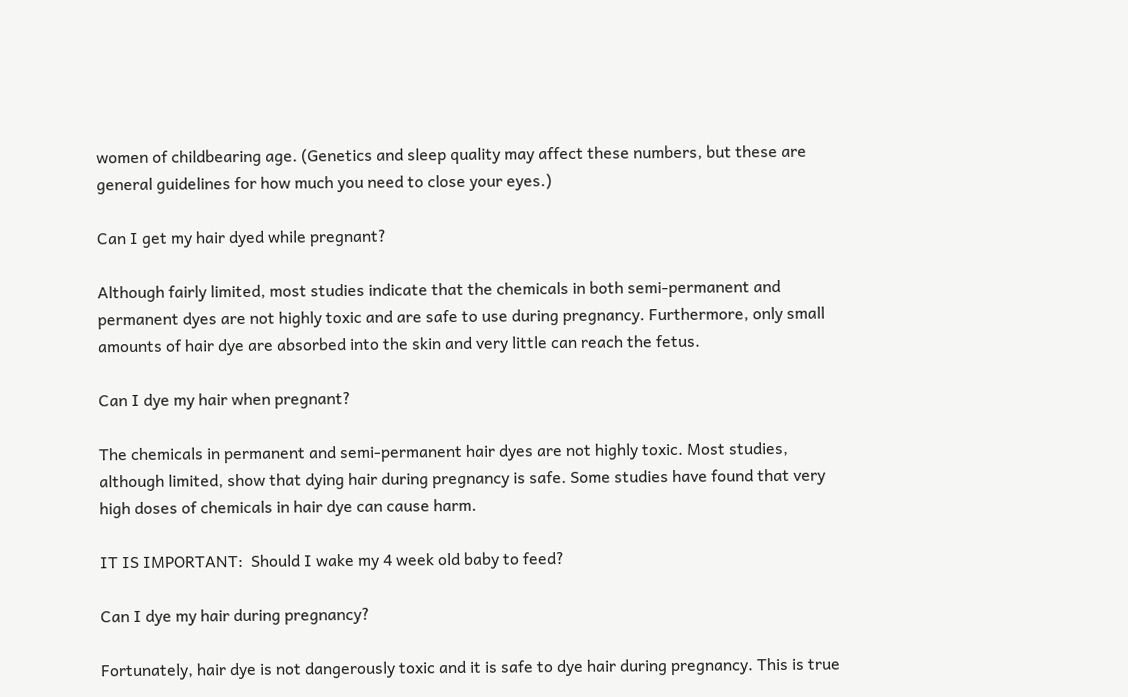women of childbearing age. (Genetics and sleep quality may affect these numbers, but these are general guidelines for how much you need to close your eyes.)

Can I get my hair dyed while pregnant?

Although fairly limited, most studies indicate that the chemicals in both semi-permanent and permanent dyes are not highly toxic and are safe to use during pregnancy. Furthermore, only small amounts of hair dye are absorbed into the skin and very little can reach the fetus.

Can I dye my hair when pregnant?

The chemicals in permanent and semi-permanent hair dyes are not highly toxic. Most studies, although limited, show that dying hair during pregnancy is safe. Some studies have found that very high doses of chemicals in hair dye can cause harm.

IT IS IMPORTANT:  Should I wake my 4 week old baby to feed?

Can I dye my hair during pregnancy?

Fortunately, hair dye is not dangerously toxic and it is safe to dye hair during pregnancy. This is true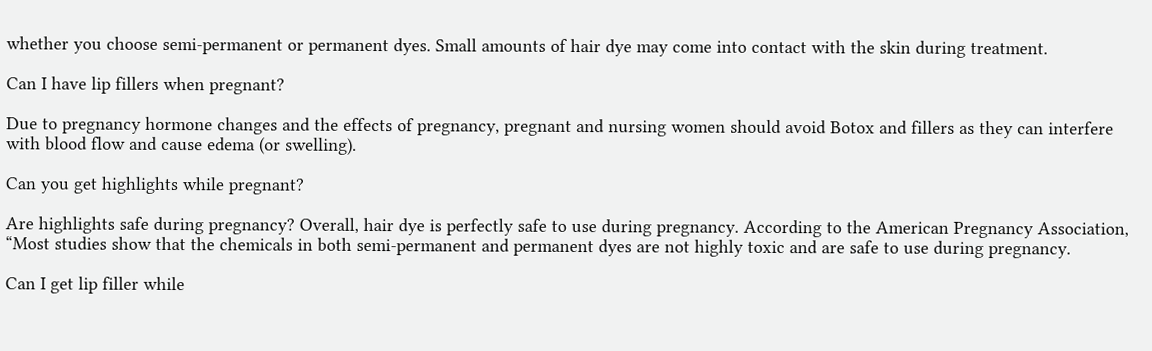whether you choose semi-permanent or permanent dyes. Small amounts of hair dye may come into contact with the skin during treatment.

Can I have lip fillers when pregnant?

Due to pregnancy hormone changes and the effects of pregnancy, pregnant and nursing women should avoid Botox and fillers as they can interfere with blood flow and cause edema (or swelling).

Can you get highlights while pregnant?

Are highlights safe during pregnancy? Overall, hair dye is perfectly safe to use during pregnancy. According to the American Pregnancy Association, “Most studies show that the chemicals in both semi-permanent and permanent dyes are not highly toxic and are safe to use during pregnancy.

Can I get lip filler while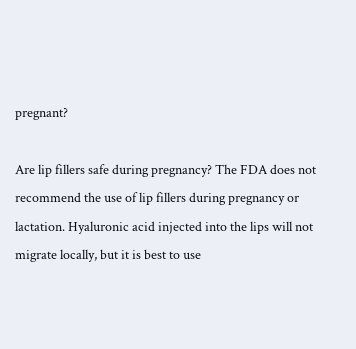pregnant?

Are lip fillers safe during pregnancy? The FDA does not recommend the use of lip fillers during pregnancy or lactation. Hyaluronic acid injected into the lips will not migrate locally, but it is best to use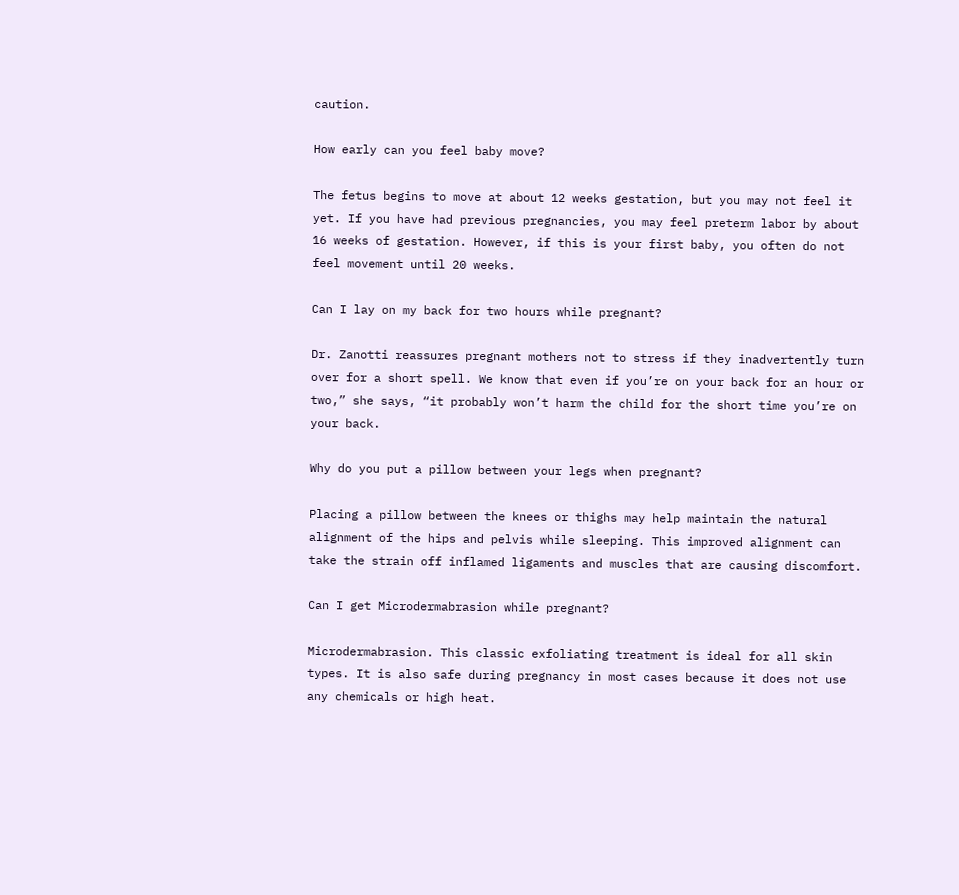caution.

How early can you feel baby move?

The fetus begins to move at about 12 weeks gestation, but you may not feel it yet. If you have had previous pregnancies, you may feel preterm labor by about 16 weeks of gestation. However, if this is your first baby, you often do not feel movement until 20 weeks.

Can I lay on my back for two hours while pregnant?

Dr. Zanotti reassures pregnant mothers not to stress if they inadvertently turn over for a short spell. We know that even if you’re on your back for an hour or two,” she says, “it probably won’t harm the child for the short time you’re on your back.

Why do you put a pillow between your legs when pregnant?

Placing a pillow between the knees or thighs may help maintain the natural alignment of the hips and pelvis while sleeping. This improved alignment can take the strain off inflamed ligaments and muscles that are causing discomfort.

Can I get Microdermabrasion while pregnant?

Microdermabrasion. This classic exfoliating treatment is ideal for all skin types. It is also safe during pregnancy in most cases because it does not use any chemicals or high heat.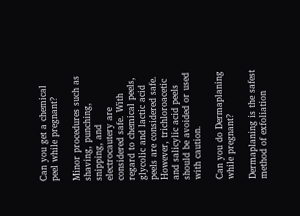Can you get a chemical peel while pregnant?

Minor procedures such as shaving, punching, snipping, and electrocautery are considered safe. With regard to chemical peels, glycolic and lactic acid peels are considered safe. However, trichloroacetic and salicylic acid peels should be avoided or used with caution.

Can you do Dermaplaning while pregnant?

Dermaplaning is the safest method of exfoliation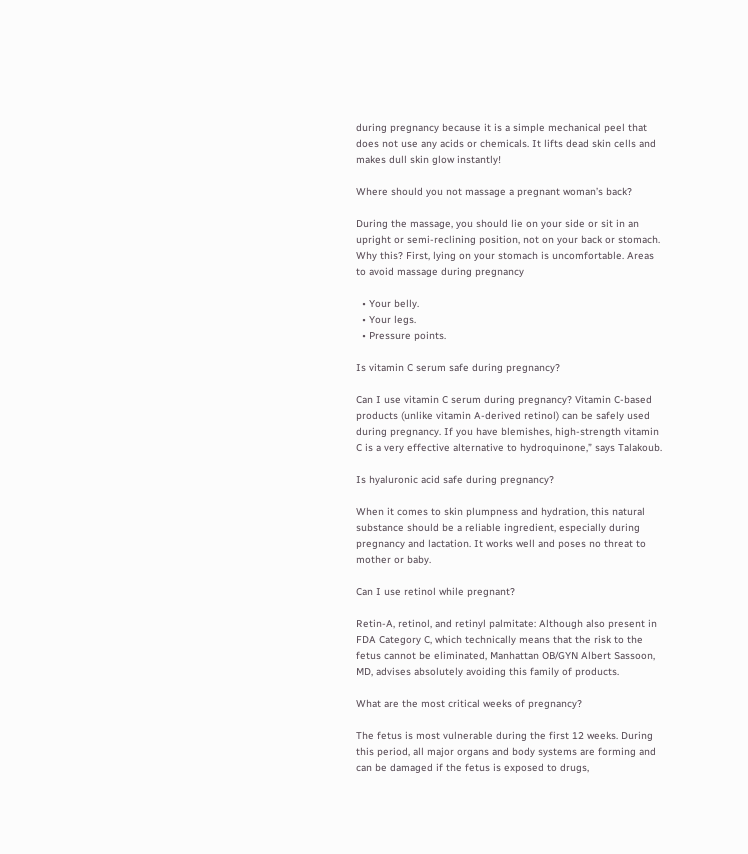during pregnancy because it is a simple mechanical peel that does not use any acids or chemicals. It lifts dead skin cells and makes dull skin glow instantly!

Where should you not massage a pregnant woman’s back?

During the massage, you should lie on your side or sit in an upright or semi-reclining position, not on your back or stomach. Why this? First, lying on your stomach is uncomfortable. Areas to avoid massage during pregnancy

  • Your belly.
  • Your legs.
  • Pressure points.

Is vitamin C serum safe during pregnancy?

Can I use vitamin C serum during pregnancy? Vitamin C-based products (unlike vitamin A-derived retinol) can be safely used during pregnancy. If you have blemishes, high-strength vitamin C is a very effective alternative to hydroquinone,” says Talakoub.

Is hyaluronic acid safe during pregnancy?

When it comes to skin plumpness and hydration, this natural substance should be a reliable ingredient, especially during pregnancy and lactation. It works well and poses no threat to mother or baby.

Can I use retinol while pregnant?

Retin-A, retinol, and retinyl palmitate: Although also present in FDA Category C, which technically means that the risk to the fetus cannot be eliminated, Manhattan OB/GYN Albert Sassoon, MD, advises absolutely avoiding this family of products.

What are the most critical weeks of pregnancy?

The fetus is most vulnerable during the first 12 weeks. During this period, all major organs and body systems are forming and can be damaged if the fetus is exposed to drugs,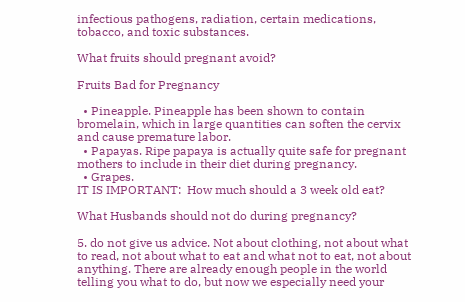infectious pathogens, radiation, certain medications, tobacco, and toxic substances.

What fruits should pregnant avoid?

Fruits Bad for Pregnancy

  • Pineapple. Pineapple has been shown to contain bromelain, which in large quantities can soften the cervix and cause premature labor.
  • Papayas. Ripe papaya is actually quite safe for pregnant mothers to include in their diet during pregnancy.
  • Grapes.
IT IS IMPORTANT:  How much should a 3 week old eat?

What Husbands should not do during pregnancy?

5. do not give us advice. Not about clothing, not about what to read, not about what to eat and what not to eat, not about anything. There are already enough people in the world telling you what to do, but now we especially need your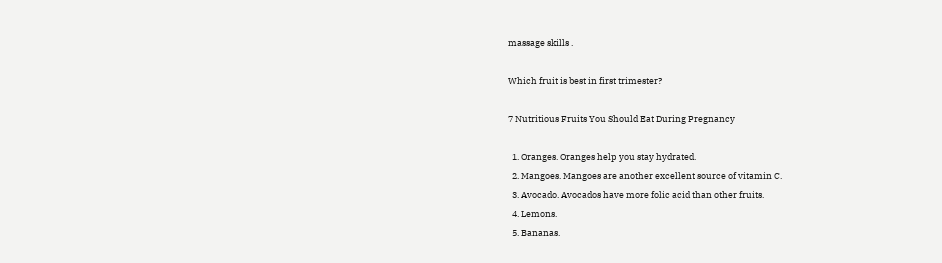massage skills .

Which fruit is best in first trimester?

7 Nutritious Fruits You Should Eat During Pregnancy

  1. Oranges. Oranges help you stay hydrated.
  2. Mangoes. Mangoes are another excellent source of vitamin C.
  3. Avocado. Avocados have more folic acid than other fruits.
  4. Lemons.
  5. Bananas.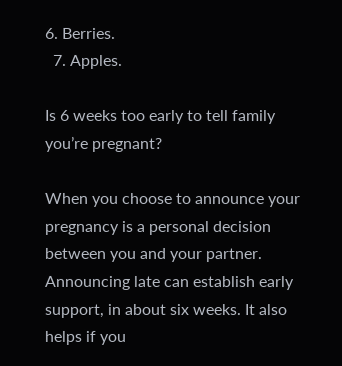6. Berries.
  7. Apples.

Is 6 weeks too early to tell family you’re pregnant?

When you choose to announce your pregnancy is a personal decision between you and your partner. Announcing late can establish early support, in about six weeks. It also helps if you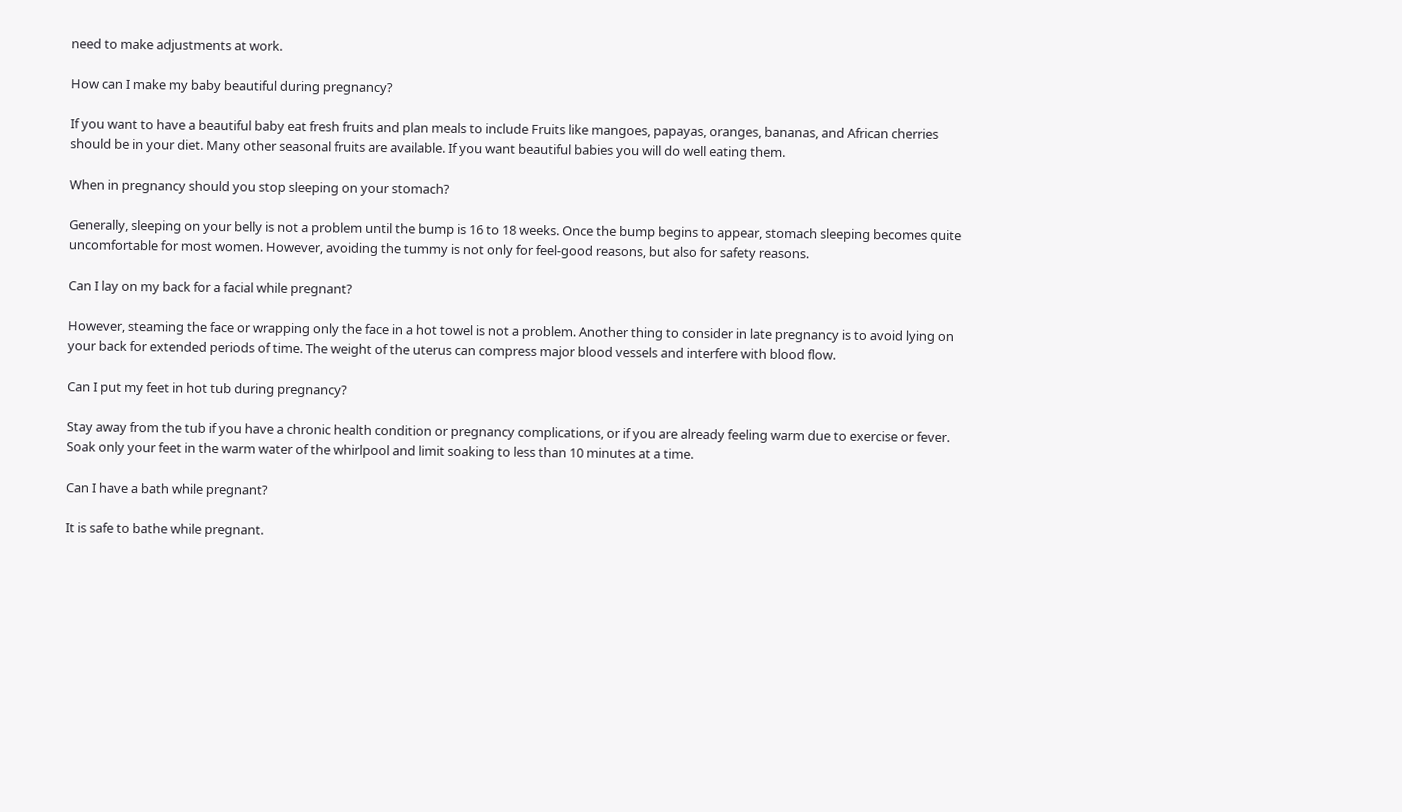need to make adjustments at work.

How can I make my baby beautiful during pregnancy?

If you want to have a beautiful baby eat fresh fruits and plan meals to include Fruits like mangoes, papayas, oranges, bananas, and African cherries should be in your diet. Many other seasonal fruits are available. If you want beautiful babies you will do well eating them.

When in pregnancy should you stop sleeping on your stomach?

Generally, sleeping on your belly is not a problem until the bump is 16 to 18 weeks. Once the bump begins to appear, stomach sleeping becomes quite uncomfortable for most women. However, avoiding the tummy is not only for feel-good reasons, but also for safety reasons.

Can I lay on my back for a facial while pregnant?

However, steaming the face or wrapping only the face in a hot towel is not a problem. Another thing to consider in late pregnancy is to avoid lying on your back for extended periods of time. The weight of the uterus can compress major blood vessels and interfere with blood flow.

Can I put my feet in hot tub during pregnancy?

Stay away from the tub if you have a chronic health condition or pregnancy complications, or if you are already feeling warm due to exercise or fever. Soak only your feet in the warm water of the whirlpool and limit soaking to less than 10 minutes at a time.

Can I have a bath while pregnant?

It is safe to bathe while pregnant.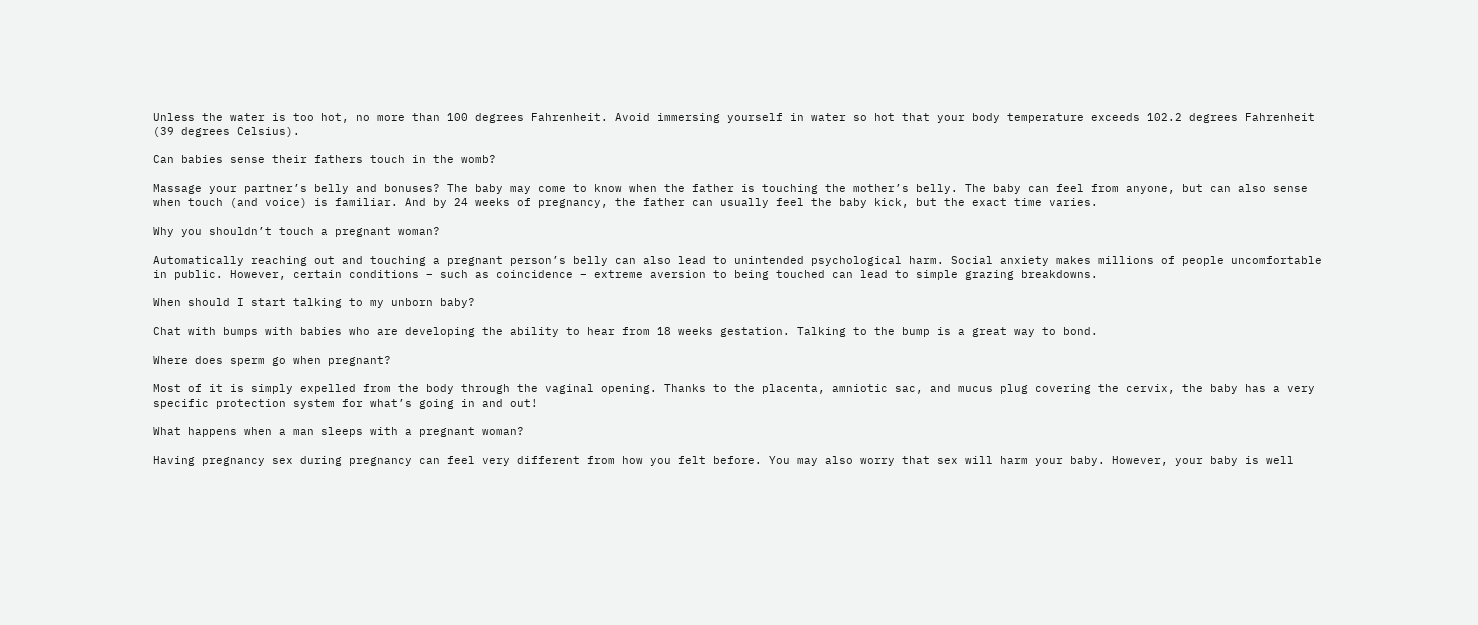Unless the water is too hot, no more than 100 degrees Fahrenheit. Avoid immersing yourself in water so hot that your body temperature exceeds 102.2 degrees Fahrenheit (39 degrees Celsius).

Can babies sense their fathers touch in the womb?

Massage your partner’s belly and bonuses? The baby may come to know when the father is touching the mother’s belly. The baby can feel from anyone, but can also sense when touch (and voice) is familiar. And by 24 weeks of pregnancy, the father can usually feel the baby kick, but the exact time varies.

Why you shouldn’t touch a pregnant woman?

Automatically reaching out and touching a pregnant person’s belly can also lead to unintended psychological harm. Social anxiety makes millions of people uncomfortable in public. However, certain conditions – such as coincidence – extreme aversion to being touched can lead to simple grazing breakdowns.

When should I start talking to my unborn baby?

Chat with bumps with babies who are developing the ability to hear from 18 weeks gestation. Talking to the bump is a great way to bond.

Where does sperm go when pregnant?

Most of it is simply expelled from the body through the vaginal opening. Thanks to the placenta, amniotic sac, and mucus plug covering the cervix, the baby has a very specific protection system for what’s going in and out!

What happens when a man sleeps with a pregnant woman?

Having pregnancy sex during pregnancy can feel very different from how you felt before. You may also worry that sex will harm your baby. However, your baby is well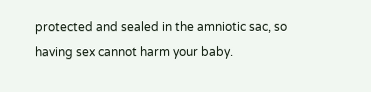protected and sealed in the amniotic sac, so having sex cannot harm your baby.